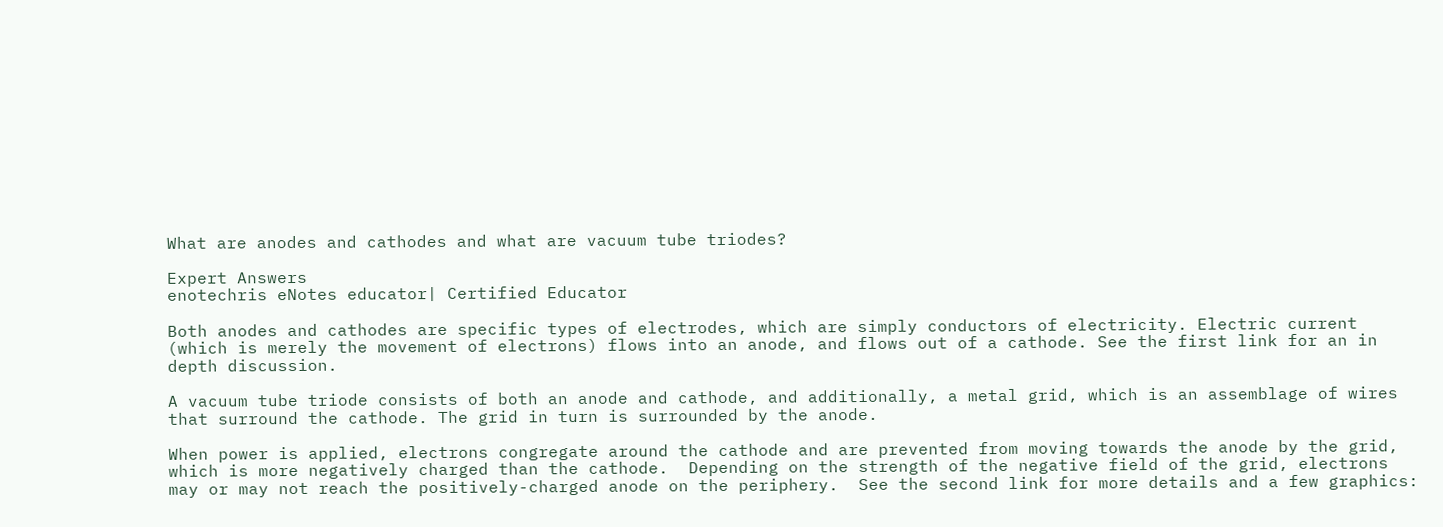What are anodes and cathodes and what are vacuum tube triodes?

Expert Answers
enotechris eNotes educator| Certified Educator

Both anodes and cathodes are specific types of electrodes, which are simply conductors of electricity. Electric current (which is merely the movement of electrons) flows into an anode, and flows out of a cathode. See the first link for an in depth discussion.

A vacuum tube triode consists of both an anode and cathode, and additionally, a metal grid, which is an assemblage of wires that surround the cathode. The grid in turn is surrounded by the anode.

When power is applied, electrons congregate around the cathode and are prevented from moving towards the anode by the grid, which is more negatively charged than the cathode.  Depending on the strength of the negative field of the grid, electrons may or may not reach the positively-charged anode on the periphery.  See the second link for more details and a few graphics: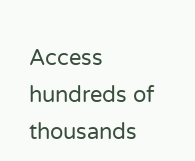Access hundreds of thousands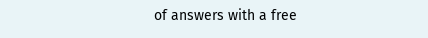of answers with a free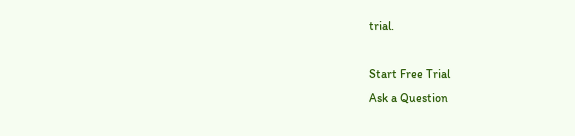trial.

Start Free Trial
Ask a Question